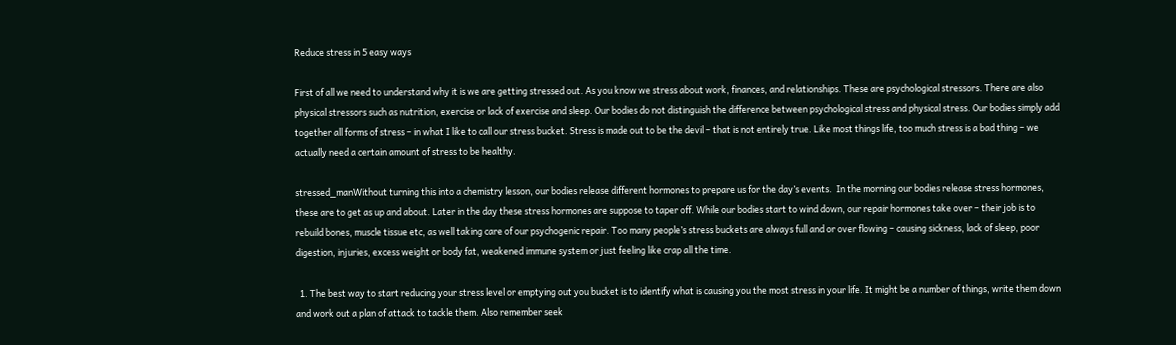Reduce stress in 5 easy ways

First of all we need to understand why it is we are getting stressed out. As you know we stress about work, finances, and relationships. These are psychological stressors. There are also physical stressors such as nutrition, exercise or lack of exercise and sleep. Our bodies do not distinguish the difference between psychological stress and physical stress. Our bodies simply add together all forms of stress – in what I like to call our stress bucket. Stress is made out to be the devil – that is not entirely true. Like most things life, too much stress is a bad thing – we actually need a certain amount of stress to be healthy.

stressed_manWithout turning this into a chemistry lesson, our bodies release different hormones to prepare us for the day’s events.  In the morning our bodies release stress hormones, these are to get as up and about. Later in the day these stress hormones are suppose to taper off. While our bodies start to wind down, our repair hormones take over – their job is to rebuild bones, muscle tissue etc, as well taking care of our psychogenic repair. Too many people’s stress buckets are always full and or over flowing – causing sickness, lack of sleep, poor digestion, injuries, excess weight or body fat, weakened immune system or just feeling like crap all the time.

  1. The best way to start reducing your stress level or emptying out you bucket is to identify what is causing you the most stress in your life. It might be a number of things, write them down and work out a plan of attack to tackle them. Also remember seek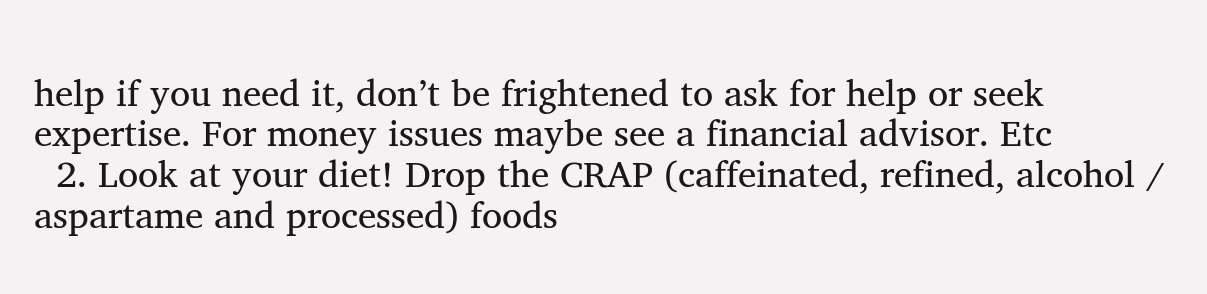help if you need it, don’t be frightened to ask for help or seek expertise. For money issues maybe see a financial advisor. Etc
  2. Look at your diet! Drop the CRAP (caffeinated, refined, alcohol / aspartame and processed) foods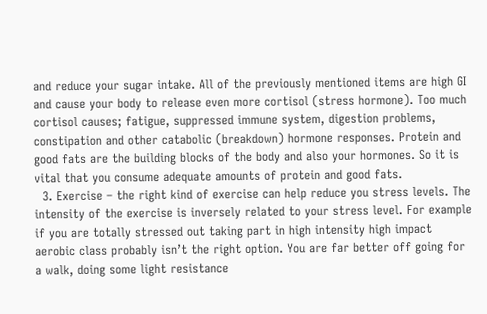and reduce your sugar intake. All of the previously mentioned items are high GI and cause your body to release even more cortisol (stress hormone). Too much cortisol causes; fatigue, suppressed immune system, digestion problems, constipation and other catabolic (breakdown) hormone responses. Protein and good fats are the building blocks of the body and also your hormones. So it is vital that you consume adequate amounts of protein and good fats.
  3. Exercise – the right kind of exercise can help reduce you stress levels. The intensity of the exercise is inversely related to your stress level. For example if you are totally stressed out taking part in high intensity high impact aerobic class probably isn’t the right option. You are far better off going for a walk, doing some light resistance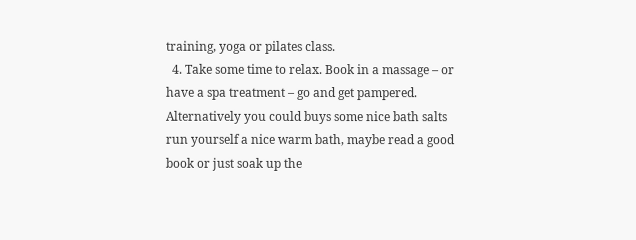training, yoga or pilates class.
  4. Take some time to relax. Book in a massage – or have a spa treatment – go and get pampered. Alternatively you could buys some nice bath salts run yourself a nice warm bath, maybe read a good book or just soak up the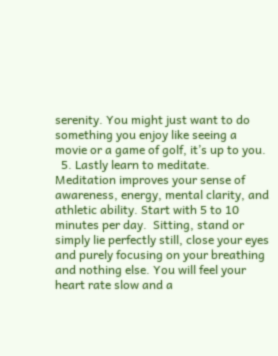serenity. You might just want to do something you enjoy like seeing a movie or a game of golf, it’s up to you.
  5. Lastly learn to meditate. Meditation improves your sense of awareness, energy, mental clarity, and athletic ability. Start with 5 to 10 minutes per day.  Sitting, stand or simply lie perfectly still, close your eyes and purely focusing on your breathing and nothing else. You will feel your heart rate slow and a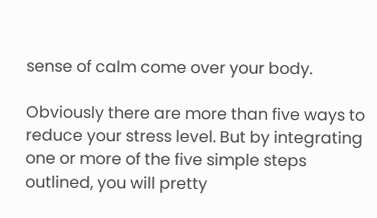sense of calm come over your body.

Obviously there are more than five ways to reduce your stress level. But by integrating one or more of the five simple steps outlined, you will pretty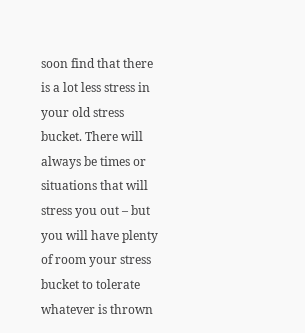soon find that there is a lot less stress in your old stress bucket. There will always be times or situations that will stress you out – but you will have plenty of room your stress bucket to tolerate whatever is thrown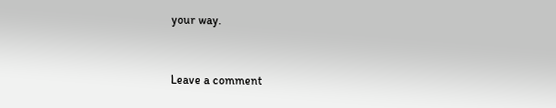your way.


Leave a comment